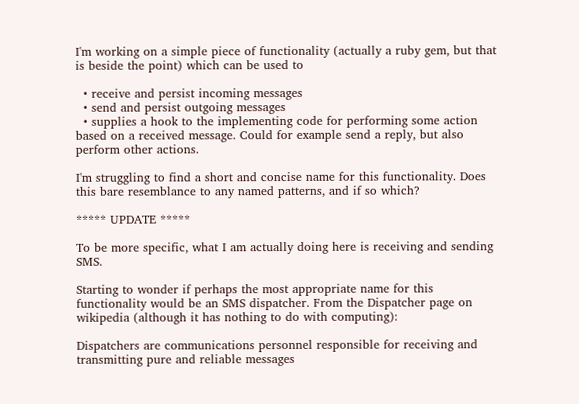I'm working on a simple piece of functionality (actually a ruby gem, but that is beside the point) which can be used to

  • receive and persist incoming messages
  • send and persist outgoing messages
  • supplies a hook to the implementing code for performing some action based on a received message. Could for example send a reply, but also perform other actions.

I'm struggling to find a short and concise name for this functionality. Does this bare resemblance to any named patterns, and if so which?

***** UPDATE *****

To be more specific, what I am actually doing here is receiving and sending SMS.

Starting to wonder if perhaps the most appropriate name for this functionality would be an SMS dispatcher. From the Dispatcher page on wikipedia (although it has nothing to do with computing):

Dispatchers are communications personnel responsible for receiving and transmitting pure and reliable messages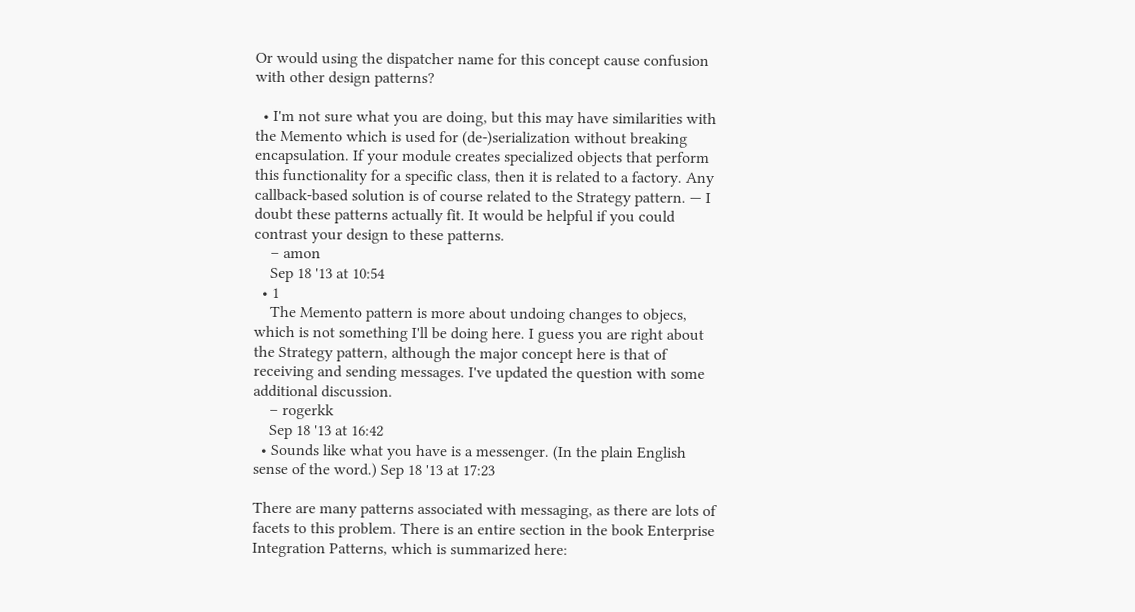Or would using the dispatcher name for this concept cause confusion with other design patterns?

  • I'm not sure what you are doing, but this may have similarities with the Memento which is used for (de‑)serialization without breaking encapsulation. If your module creates specialized objects that perform this functionality for a specific class, then it is related to a factory. Any callback-based solution is of course related to the Strategy pattern. — I doubt these patterns actually fit. It would be helpful if you could contrast your design to these patterns.
    – amon
    Sep 18 '13 at 10:54
  • 1
    The Memento pattern is more about undoing changes to objecs, which is not something I'll be doing here. I guess you are right about the Strategy pattern, although the major concept here is that of receiving and sending messages. I've updated the question with some additional discussion.
    – rogerkk
    Sep 18 '13 at 16:42
  • Sounds like what you have is a messenger. (In the plain English sense of the word.) Sep 18 '13 at 17:23

There are many patterns associated with messaging, as there are lots of facets to this problem. There is an entire section in the book Enterprise Integration Patterns, which is summarized here: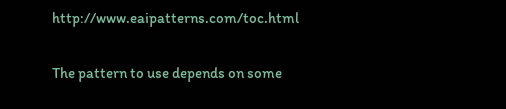http://www.eaipatterns.com/toc.html

The pattern to use depends on some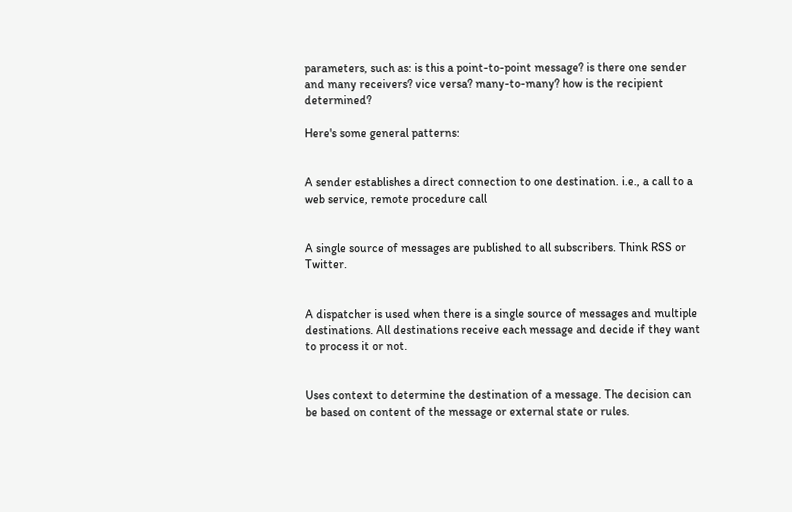parameters, such as: is this a point-to-point message? is there one sender and many receivers? vice versa? many-to-many? how is the recipient determined?

Here's some general patterns:


A sender establishes a direct connection to one destination. i.e., a call to a web service, remote procedure call


A single source of messages are published to all subscribers. Think RSS or Twitter.


A dispatcher is used when there is a single source of messages and multiple destinations. All destinations receive each message and decide if they want to process it or not.


Uses context to determine the destination of a message. The decision can be based on content of the message or external state or rules.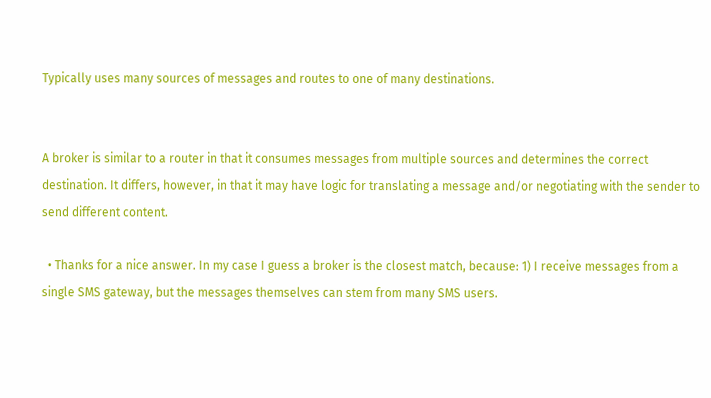Typically uses many sources of messages and routes to one of many destinations.


A broker is similar to a router in that it consumes messages from multiple sources and determines the correct destination. It differs, however, in that it may have logic for translating a message and/or negotiating with the sender to send different content.

  • Thanks for a nice answer. In my case I guess a broker is the closest match, because: 1) I receive messages from a single SMS gateway, but the messages themselves can stem from many SMS users.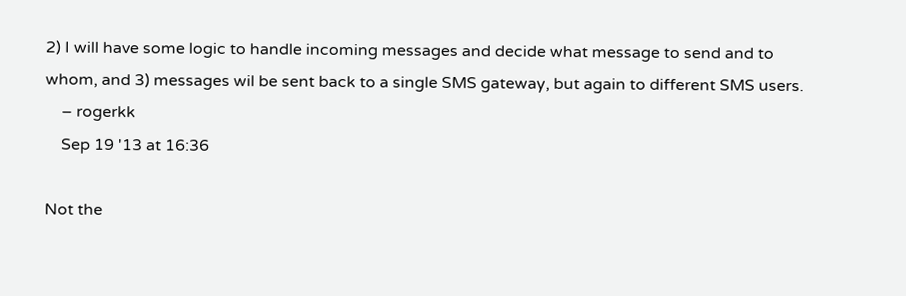2) I will have some logic to handle incoming messages and decide what message to send and to whom, and 3) messages wil be sent back to a single SMS gateway, but again to different SMS users.
    – rogerkk
    Sep 19 '13 at 16:36

Not the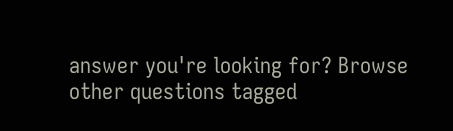answer you're looking for? Browse other questions tagged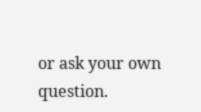or ask your own question.